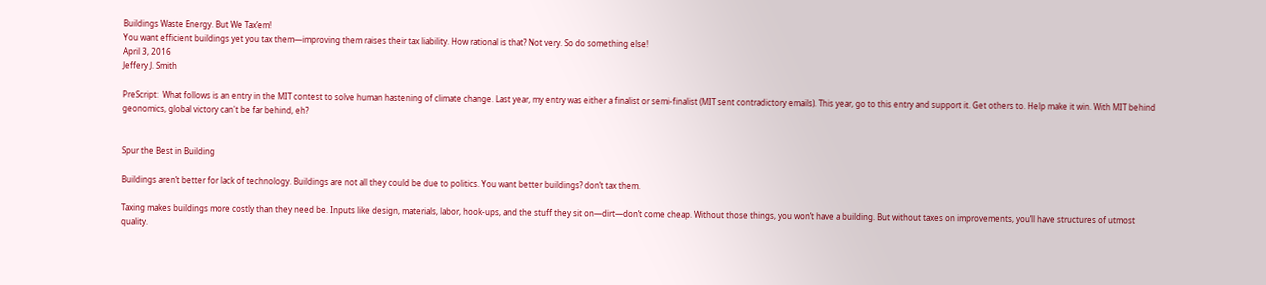Buildings Waste Energy. But We Tax’em!
You want efficient buildings yet you tax them—improving them raises their tax liability. How rational is that? Not very. So do something else!
April 3, 2016
Jeffery J. Smith

PreScript:  What follows is an entry in the MIT contest to solve human hastening of climate change. Last year, my entry was either a finalist or semi-finalist (MIT sent contradictory emails). This year, go to this entry and support it. Get others to. Help make it win. With MIT behind geonomics, global victory can't be far behind, eh?


Spur the Best in Building

Buildings aren’t better for lack of technology. Buildings are not all they could be due to politics. You want better buildings? don’t tax them.

Taxing makes buildings more costly than they need be. Inputs like design, materials, labor, hook-ups, and the stuff they sit on—dirt—don’t come cheap. Without those things, you won’t have a building. But without taxes on improvements, you’ll have structures of utmost quality.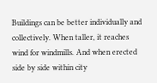Buildings can be better individually and collectively. When taller, it reaches wind for windmills. And when erected side by side within city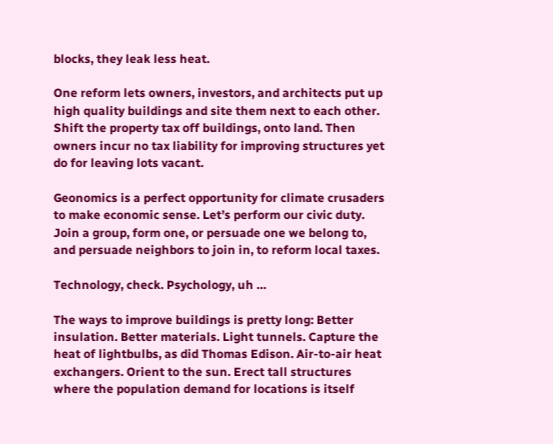blocks, they leak less heat.

One reform lets owners, investors, and architects put up high quality buildings and site them next to each other. Shift the property tax off buildings, onto land. Then owners incur no tax liability for improving structures yet do for leaving lots vacant.

Geonomics is a perfect opportunity for climate crusaders to make economic sense. Let’s perform our civic duty. Join a group, form one, or persuade one we belong to, and persuade neighbors to join in, to reform local taxes.

Technology, check. Psychology, uh …

The ways to improve buildings is pretty long: Better insulation. Better materials. Light tunnels. Capture the heat of lightbulbs, as did Thomas Edison. Air-to-air heat exchangers. Orient to the sun. Erect tall structures where the population demand for locations is itself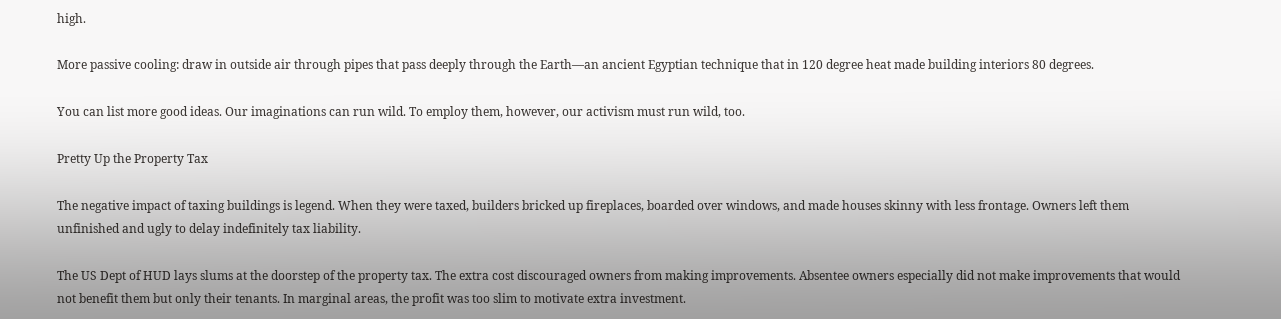high.

More passive cooling: draw in outside air through pipes that pass deeply through the Earth—an ancient Egyptian technique that in 120 degree heat made building interiors 80 degrees.

You can list more good ideas. Our imaginations can run wild. To employ them, however, our activism must run wild, too.

Pretty Up the Property Tax

The negative impact of taxing buildings is legend. When they were taxed, builders bricked up fireplaces, boarded over windows, and made houses skinny with less frontage. Owners left them unfinished and ugly to delay indefinitely tax liability.

The US Dept of HUD lays slums at the doorstep of the property tax. The extra cost discouraged owners from making improvements. Absentee owners especially did not make improvements that would not benefit them but only their tenants. In marginal areas, the profit was too slim to motivate extra investment.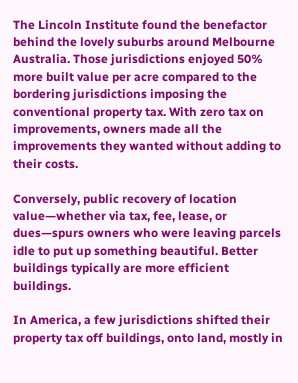The Lincoln Institute found the benefactor behind the lovely suburbs around Melbourne Australia. Those jurisdictions enjoyed 50% more built value per acre compared to the bordering jurisdictions imposing the conventional property tax. With zero tax on improvements, owners made all the improvements they wanted without adding to their costs.

Conversely, public recovery of location value—whether via tax, fee, lease, or dues—spurs owners who were leaving parcels idle to put up something beautiful. Better buildings typically are more efficient buildings.

In America, a few jurisdictions shifted their property tax off buildings, onto land, mostly in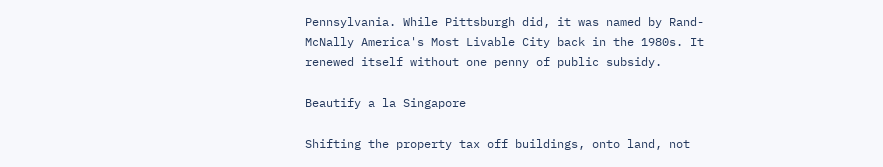Pennsylvania. While Pittsburgh did, it was named by Rand-McNally America's Most Livable City back in the 1980s. It renewed itself without one penny of public subsidy.

Beautify a la Singapore

Shifting the property tax off buildings, onto land, not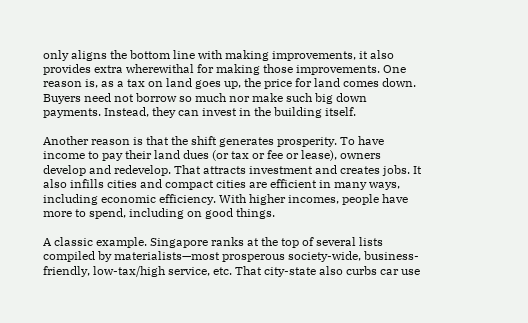only aligns the bottom line with making improvements, it also provides extra wherewithal for making those improvements. One reason is, as a tax on land goes up, the price for land comes down. Buyers need not borrow so much nor make such big down payments. Instead, they can invest in the building itself.

Another reason is that the shift generates prosperity. To have income to pay their land dues (or tax or fee or lease), owners develop and redevelop. That attracts investment and creates jobs. It also infills cities and compact cities are efficient in many ways, including economic efficiency. With higher incomes, people have more to spend, including on good things.

A classic example. Singapore ranks at the top of several lists compiled by materialists—most prosperous society-wide, business-friendly, low-tax/high service, etc. That city-state also curbs car use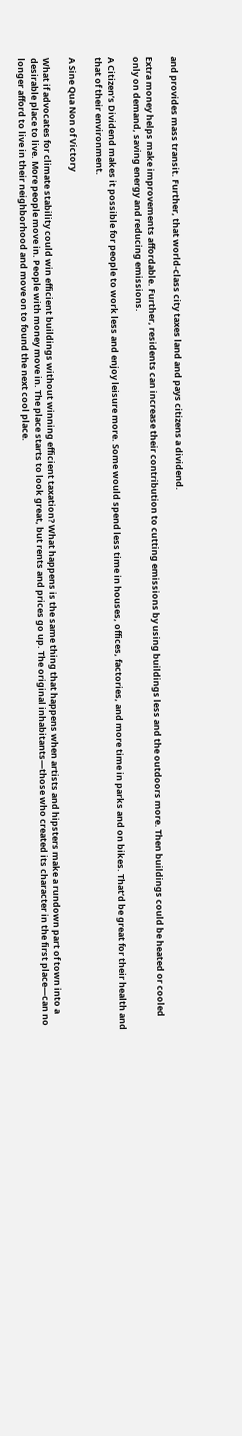and provides mass transit. Further, that world-class city taxes land and pays citizens a dividend.

Extra money helps make improvements affordable. Further, residents can increase their contribution to cutting emissions by using buildings less and the outdoors more. Then buildings could be heated or cooled only on demand, saving energy and reducing emissions.

A Citizen’s Dividend makes it possible for people to work less and enjoy leisure more. Some would spend less time in houses, offices, factories, and more time in parks and on bikes. That’d be great for their health and that of their environment.

A Sine Qua Non of Victory

What if advocates for climate stability could win efficient buildings without winning efficient taxation? What happens is the same thing that happens when artists and hipsters make a rundown part of town into a desirable place to live. More people move in. People with money move in. The place starts to look great, but rents and prices go up. The original inhabitants—those who created its character in the first place—can no longer afford to live in their neighborhood and move on to found the next cool place.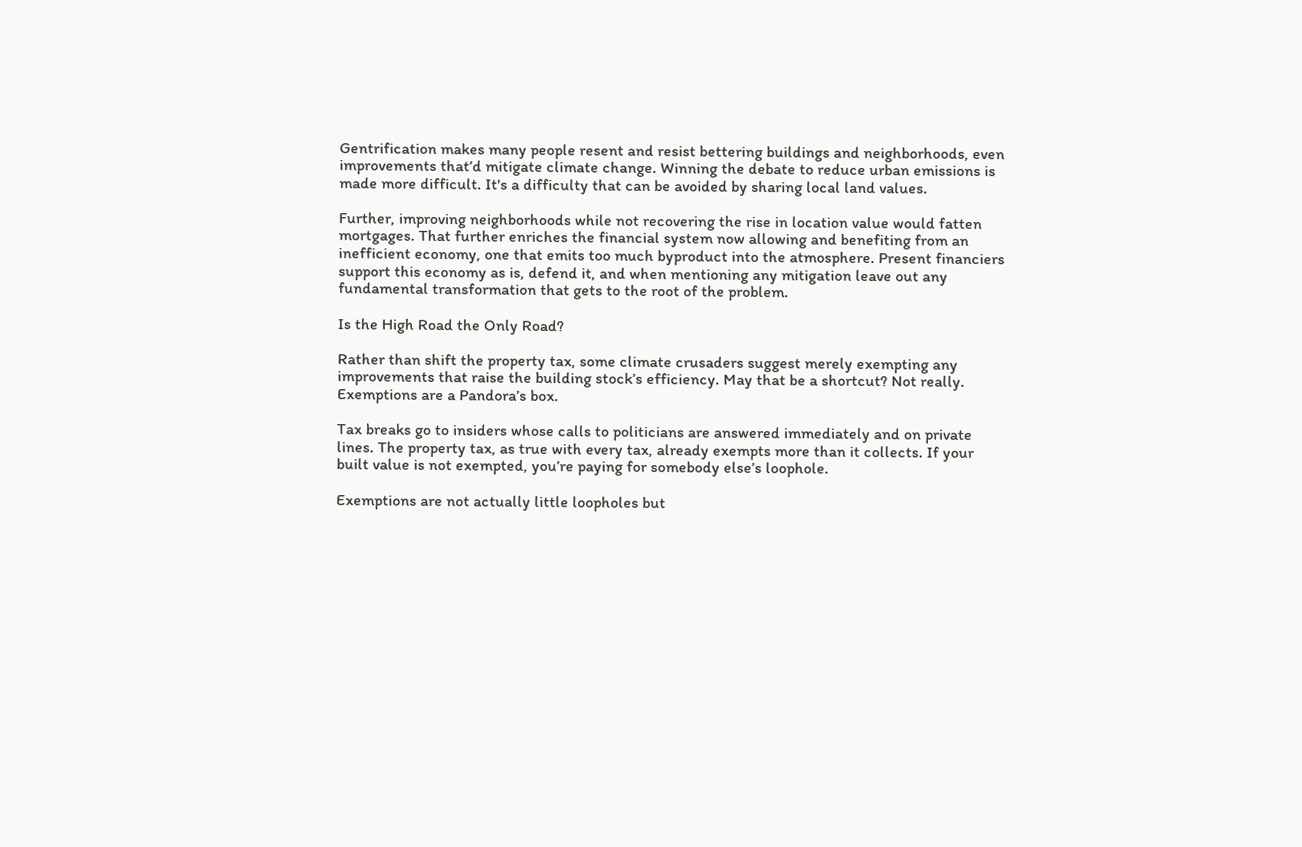Gentrification makes many people resent and resist bettering buildings and neighborhoods, even improvements that’d mitigate climate change. Winning the debate to reduce urban emissions is made more difficult. It's a difficulty that can be avoided by sharing local land values.

Further, improving neighborhoods while not recovering the rise in location value would fatten mortgages. That further enriches the financial system now allowing and benefiting from an inefficient economy, one that emits too much byproduct into the atmosphere. Present financiers support this economy as is, defend it, and when mentioning any mitigation leave out any fundamental transformation that gets to the root of the problem.

Is the High Road the Only Road?

Rather than shift the property tax, some climate crusaders suggest merely exempting any improvements that raise the building stock’s efficiency. May that be a shortcut? Not really. Exemptions are a Pandora’s box.

Tax breaks go to insiders whose calls to politicians are answered immediately and on private lines. The property tax, as true with every tax, already exempts more than it collects. If your built value is not exempted, you’re paying for somebody else’s loophole.

Exemptions are not actually little loopholes but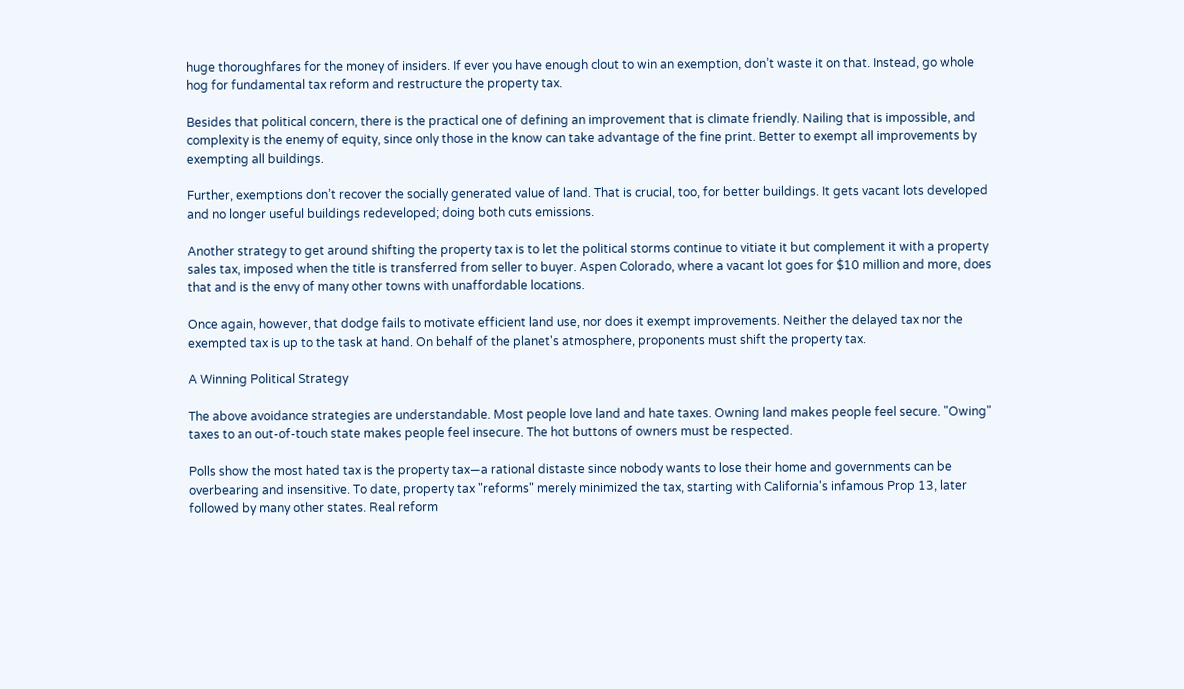huge thoroughfares for the money of insiders. If ever you have enough clout to win an exemption, don’t waste it on that. Instead, go whole hog for fundamental tax reform and restructure the property tax.

Besides that political concern, there is the practical one of defining an improvement that is climate friendly. Nailing that is impossible, and complexity is the enemy of equity, since only those in the know can take advantage of the fine print. Better to exempt all improvements by exempting all buildings.

Further, exemptions don’t recover the socially generated value of land. That is crucial, too, for better buildings. It gets vacant lots developed and no longer useful buildings redeveloped; doing both cuts emissions.

Another strategy to get around shifting the property tax is to let the political storms continue to vitiate it but complement it with a property sales tax, imposed when the title is transferred from seller to buyer. Aspen Colorado, where a vacant lot goes for $10 million and more, does that and is the envy of many other towns with unaffordable locations.

Once again, however, that dodge fails to motivate efficient land use, nor does it exempt improvements. Neither the delayed tax nor the exempted tax is up to the task at hand. On behalf of the planet's atmosphere, proponents must shift the property tax.

A Winning Political Strategy

The above avoidance strategies are understandable. Most people love land and hate taxes. Owning land makes people feel secure. "Owing" taxes to an out-of-touch state makes people feel insecure. The hot buttons of owners must be respected.

Polls show the most hated tax is the property tax—a rational distaste since nobody wants to lose their home and governments can be overbearing and insensitive. To date, property tax "reforms" merely minimized the tax, starting with California's infamous Prop 13, later followed by many other states. Real reform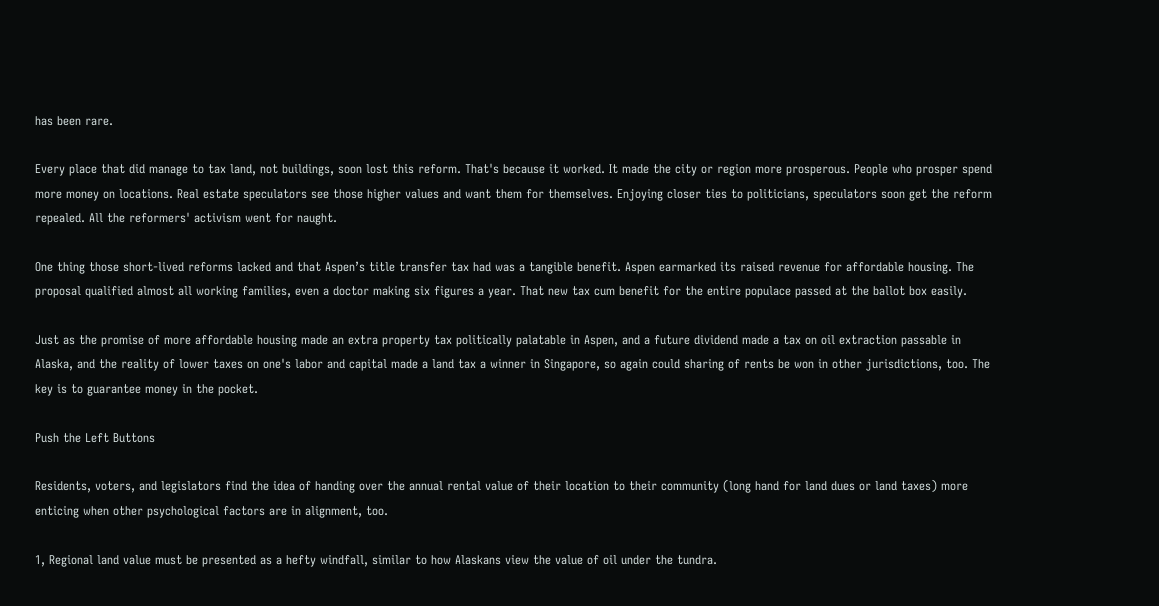has been rare.

Every place that did manage to tax land, not buildings, soon lost this reform. That's because it worked. It made the city or region more prosperous. People who prosper spend more money on locations. Real estate speculators see those higher values and want them for themselves. Enjoying closer ties to politicians, speculators soon get the reform repealed. All the reformers' activism went for naught.

One thing those short-lived reforms lacked and that Aspen’s title transfer tax had was a tangible benefit. Aspen earmarked its raised revenue for affordable housing. The proposal qualified almost all working families, even a doctor making six figures a year. That new tax cum benefit for the entire populace passed at the ballot box easily.

Just as the promise of more affordable housing made an extra property tax politically palatable in Aspen, and a future dividend made a tax on oil extraction passable in Alaska, and the reality of lower taxes on one's labor and capital made a land tax a winner in Singapore, so again could sharing of rents be won in other jurisdictions, too. The key is to guarantee money in the pocket.

Push the Left Buttons

Residents, voters, and legislators find the idea of handing over the annual rental value of their location to their community (long hand for land dues or land taxes) more enticing when other psychological factors are in alignment, too.

1, Regional land value must be presented as a hefty windfall, similar to how Alaskans view the value of oil under the tundra.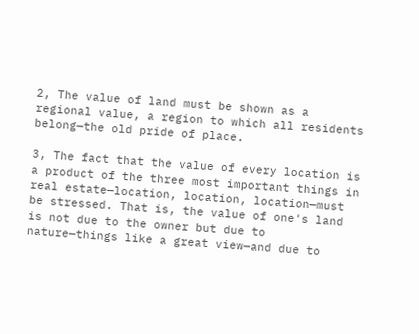2, The value of land must be shown as a regional value, a region to which all residents belong—the old pride of place.

3, The fact that the value of every location is a product of the three most important things in real estate—location, location, location—must be stressed. That is, the value of one's land is not due to the owner but due to nature—things like a great view—and due to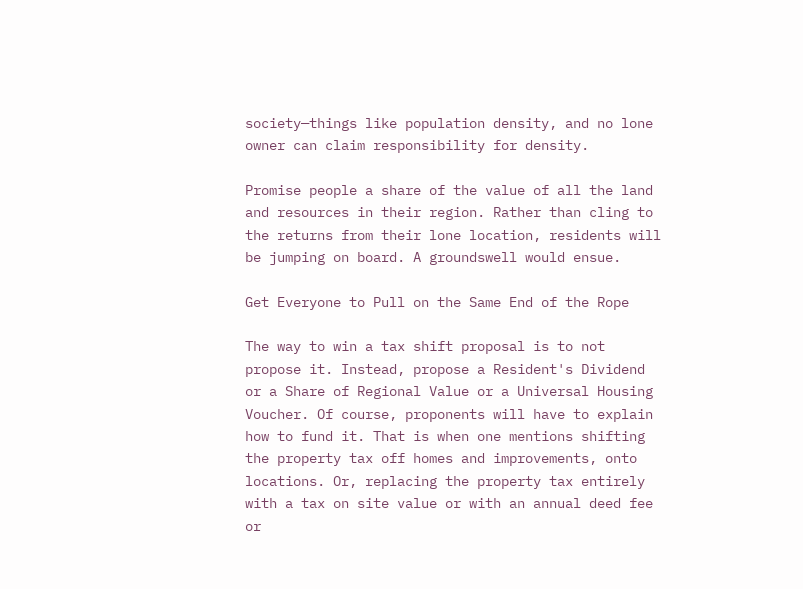society—things like population density, and no lone owner can claim responsibility for density.

Promise people a share of the value of all the land and resources in their region. Rather than cling to the returns from their lone location, residents will be jumping on board. A groundswell would ensue.

Get Everyone to Pull on the Same End of the Rope

The way to win a tax shift proposal is to not propose it. Instead, propose a Resident's Dividend or a Share of Regional Value or a Universal Housing Voucher. Of course, proponents will have to explain how to fund it. That is when one mentions shifting the property tax off homes and improvements, onto locations. Or, replacing the property tax entirely with a tax on site value or with an annual deed fee or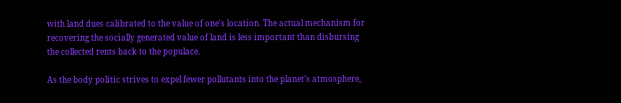with land dues calibrated to the value of one's location. The actual mechanism for recovering the socially generated value of land is less important than disbursing the collected rents back to the populace.

As the body politic strives to expel fewer pollutants into the planet’s atmosphere,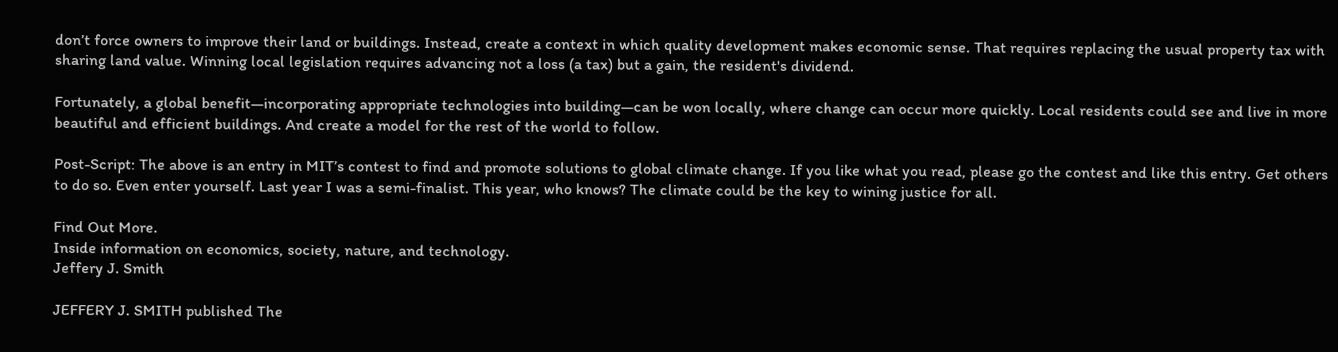don’t force owners to improve their land or buildings. Instead, create a context in which quality development makes economic sense. That requires replacing the usual property tax with sharing land value. Winning local legislation requires advancing not a loss (a tax) but a gain, the resident's dividend.

Fortunately, a global benefit—incorporating appropriate technologies into building—can be won locally, where change can occur more quickly. Local residents could see and live in more beautiful and efficient buildings. And create a model for the rest of the world to follow.

Post-Script: The above is an entry in MIT’s contest to find and promote solutions to global climate change. If you like what you read, please go the contest and like this entry. Get others to do so. Even enter yourself. Last year I was a semi-finalist. This year, who knows? The climate could be the key to wining justice for all.

Find Out More.
Inside information on economics, society, nature, and technology.
Jeffery J. Smith

JEFFERY J. SMITH published The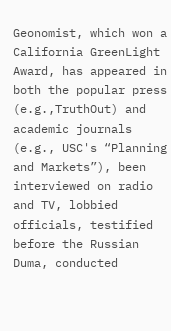Geonomist, which won a California GreenLight Award, has appeared in both the popular press (e.g.,TruthOut) and academic journals (e.g., USC's “Planning and Markets”), been interviewed on radio and TV, lobbied officials, testified before the Russian Duma, conducted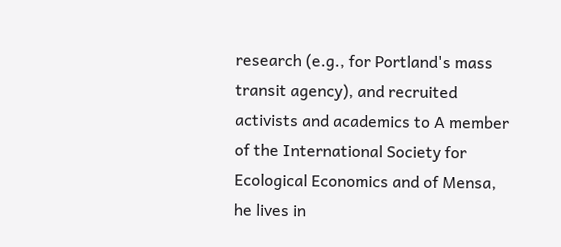research (e.g., for Portland's mass transit agency), and recruited activists and academics to A member of the International Society for Ecological Economics and of Mensa, he lives in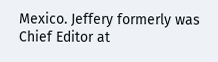Mexico. Jeffery formerly was Chief Editor at